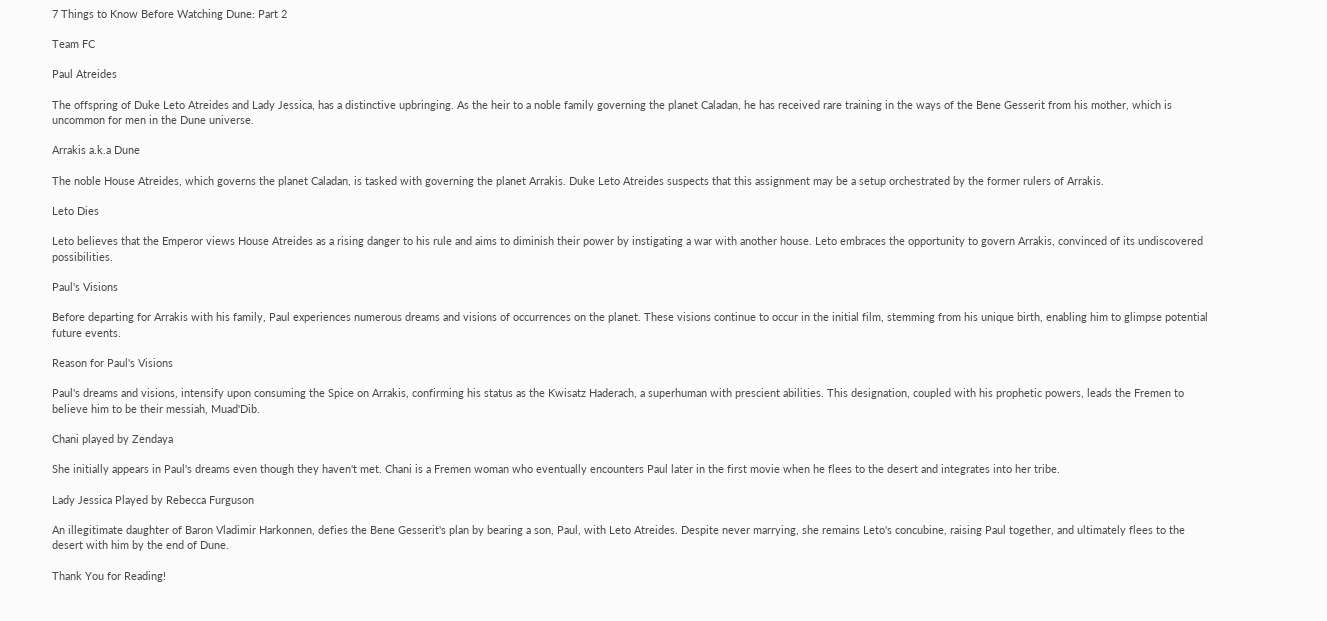7 Things to Know Before Watching Dune: Part 2

Team FC

Paul Atreides

The offspring of Duke Leto Atreides and Lady Jessica, has a distinctive upbringing. As the heir to a noble family governing the planet Caladan, he has received rare training in the ways of the Bene Gesserit from his mother, which is uncommon for men in the Dune universe.

Arrakis a.k.a Dune

The noble House Atreides, which governs the planet Caladan, is tasked with governing the planet Arrakis. Duke Leto Atreides suspects that this assignment may be a setup orchestrated by the former rulers of Arrakis.

Leto Dies

Leto believes that the Emperor views House Atreides as a rising danger to his rule and aims to diminish their power by instigating a war with another house. Leto embraces the opportunity to govern Arrakis, convinced of its undiscovered possibilities.

Paul's Visions

Before departing for Arrakis with his family, Paul experiences numerous dreams and visions of occurrences on the planet. These visions continue to occur in the initial film, stemming from his unique birth, enabling him to glimpse potential future events.

Reason for Paul's Visions

Paul's dreams and visions, intensify upon consuming the Spice on Arrakis, confirming his status as the Kwisatz Haderach, a superhuman with prescient abilities. This designation, coupled with his prophetic powers, leads the Fremen to believe him to be their messiah, Muad'Dib.

Chani played by Zendaya

She initially appears in Paul's dreams even though they haven't met. Chani is a Fremen woman who eventually encounters Paul later in the first movie when he flees to the desert and integrates into her tribe.

Lady Jessica Played by Rebecca Furguson

An illegitimate daughter of Baron Vladimir Harkonnen, defies the Bene Gesserit's plan by bearing a son, Paul, with Leto Atreides. Despite never marrying, she remains Leto's concubine, raising Paul together, and ultimately flees to the desert with him by the end of Dune.

Thank You for Reading!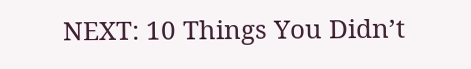NEXT: 10 Things You Didn’t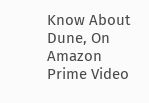Know About Dune, On Amazon Prime Video